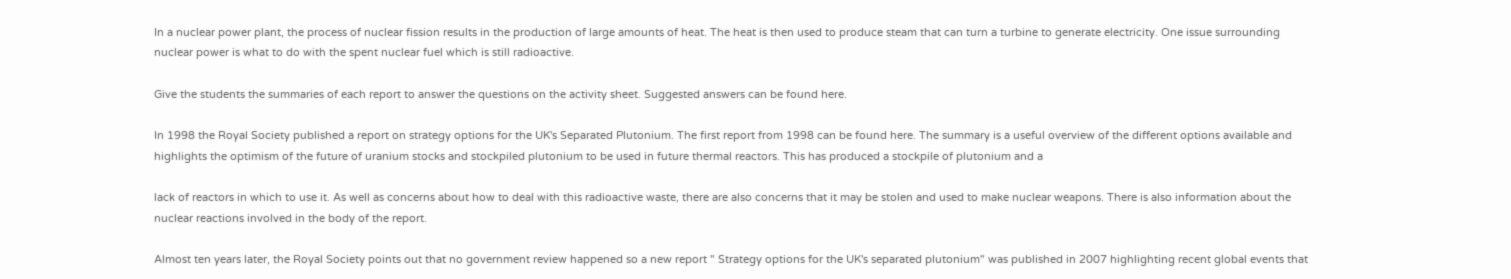In a nuclear power plant, the process of nuclear fission results in the production of large amounts of heat. The heat is then used to produce steam that can turn a turbine to generate electricity. One issue surrounding nuclear power is what to do with the spent nuclear fuel which is still radioactive.

Give the students the summaries of each report to answer the questions on the activity sheet. Suggested answers can be found here.

In 1998 the Royal Society published a report on strategy options for the UK's Separated Plutonium. The first report from 1998 can be found here. The summary is a useful overview of the different options available and highlights the optimism of the future of uranium stocks and stockpiled plutonium to be used in future thermal reactors. This has produced a stockpile of plutonium and a

lack of reactors in which to use it. As well as concerns about how to deal with this radioactive waste, there are also concerns that it may be stolen and used to make nuclear weapons. There is also information about the nuclear reactions involved in the body of the report.

Almost ten years later, the Royal Society points out that no government review happened so a new report " Strategy options for the UK's separated plutonium" was published in 2007 highlighting recent global events that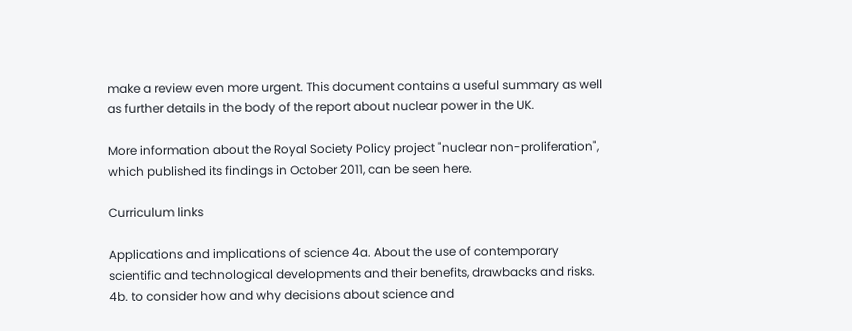make a review even more urgent. This document contains a useful summary as well as further details in the body of the report about nuclear power in the UK.

More information about the Royal Society Policy project "nuclear non-proliferation", which published its findings in October 2011, can be seen here.

Curriculum links

Applications and implications of science 4a. About the use of contemporary scientific and technological developments and their benefits, drawbacks and risks.
4b. to consider how and why decisions about science and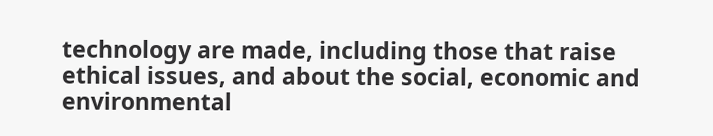technology are made, including those that raise ethical issues, and about the social, economic and environmental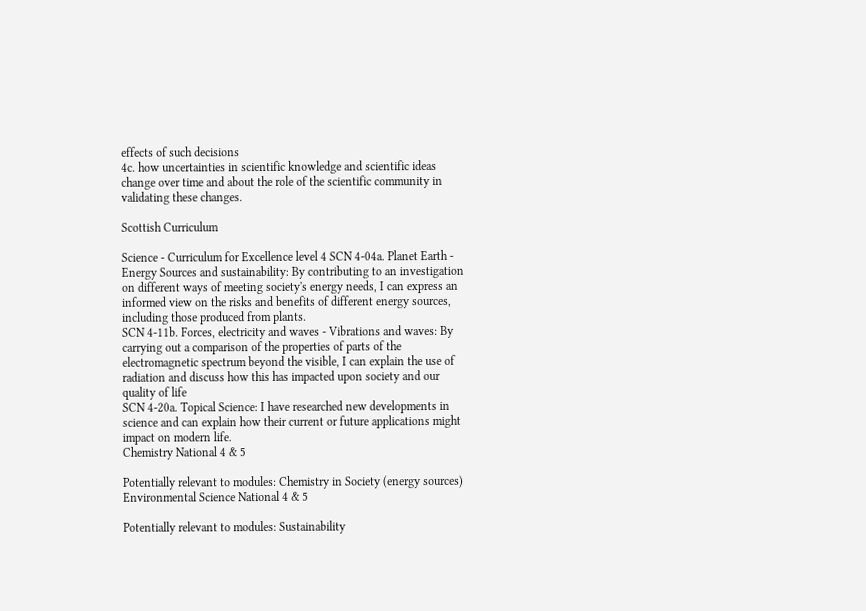effects of such decisions
4c. how uncertainties in scientific knowledge and scientific ideas change over time and about the role of the scientific community in validating these changes.

Scottish Curriculum

Science - Curriculum for Excellence level 4 SCN 4-04a. Planet Earth - Energy Sources and sustainability: By contributing to an investigation on different ways of meeting society's energy needs, I can express an informed view on the risks and benefits of different energy sources, including those produced from plants.
SCN 4-11b. Forces, electricity and waves - Vibrations and waves: By carrying out a comparison of the properties of parts of the electromagnetic spectrum beyond the visible, I can explain the use of radiation and discuss how this has impacted upon society and our quality of life
SCN 4-20a. Topical Science: I have researched new developments in science and can explain how their current or future applications might impact on modern life.
Chemistry National 4 & 5

Potentially relevant to modules: Chemistry in Society (energy sources)
Environmental Science National 4 & 5

Potentially relevant to modules: Sustainability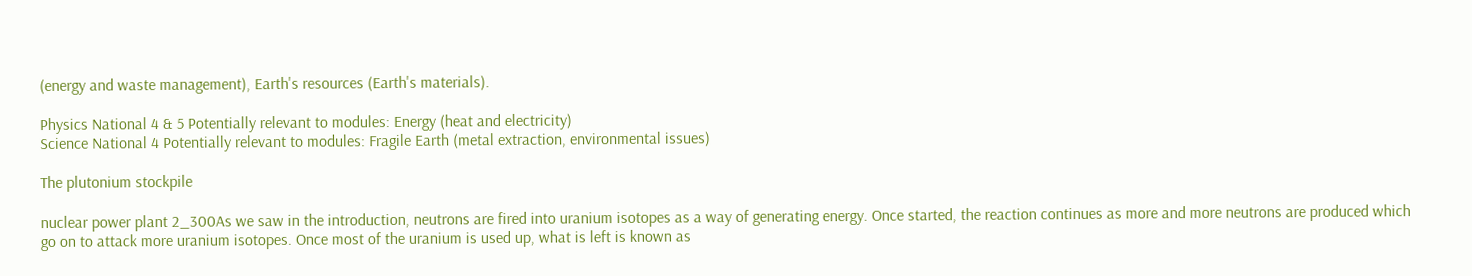(energy and waste management), Earth's resources (Earth's materials).

Physics National 4 & 5 Potentially relevant to modules: Energy (heat and electricity)
Science National 4 Potentially relevant to modules: Fragile Earth (metal extraction, environmental issues)

The plutonium stockpile

nuclear power plant 2_300As we saw in the introduction, neutrons are fired into uranium isotopes as a way of generating energy. Once started, the reaction continues as more and more neutrons are produced which go on to attack more uranium isotopes. Once most of the uranium is used up, what is left is known as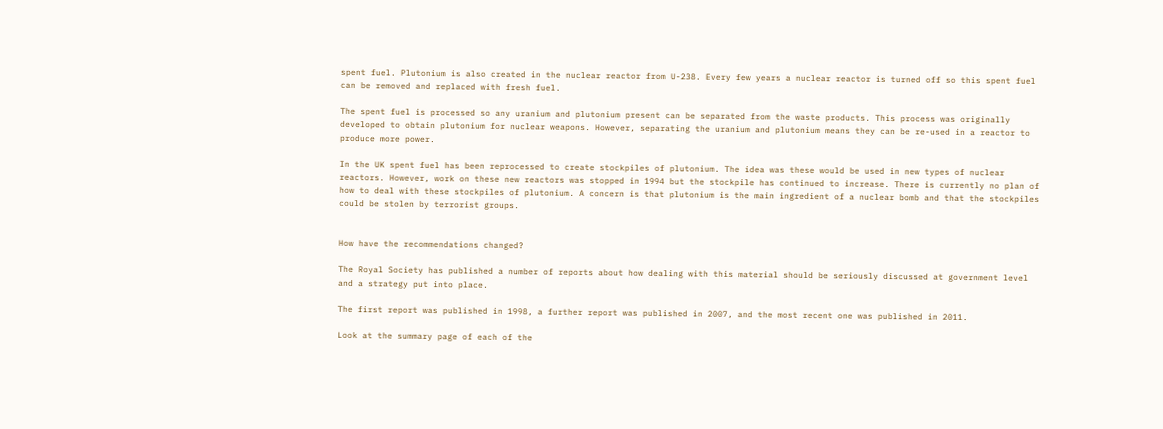spent fuel. Plutonium is also created in the nuclear reactor from U-238. Every few years a nuclear reactor is turned off so this spent fuel can be removed and replaced with fresh fuel.

The spent fuel is processed so any uranium and plutonium present can be separated from the waste products. This process was originally developed to obtain plutonium for nuclear weapons. However, separating the uranium and plutonium means they can be re-used in a reactor to produce more power.

In the UK spent fuel has been reprocessed to create stockpiles of plutonium. The idea was these would be used in new types of nuclear reactors. However, work on these new reactors was stopped in 1994 but the stockpile has continued to increase. There is currently no plan of how to deal with these stockpiles of plutonium. A concern is that plutonium is the main ingredient of a nuclear bomb and that the stockpiles could be stolen by terrorist groups.


How have the recommendations changed?

The Royal Society has published a number of reports about how dealing with this material should be seriously discussed at government level and a strategy put into place.

The first report was published in 1998, a further report was published in 2007, and the most recent one was published in 2011.

Look at the summary page of each of the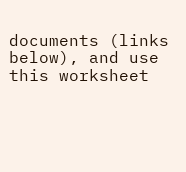documents (links below), and use this worksheet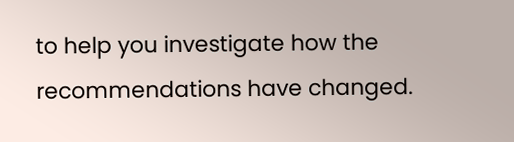to help you investigate how the recommendations have changed.